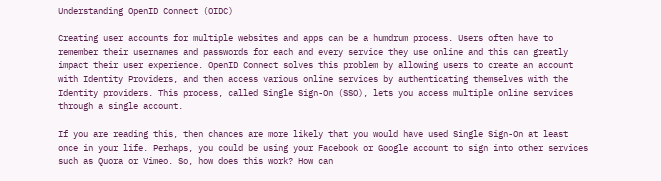Understanding OpenID Connect (OIDC)

Creating user accounts for multiple websites and apps can be a humdrum process. Users often have to remember their usernames and passwords for each and every service they use online and this can greatly impact their user experience. OpenID Connect solves this problem by allowing users to create an account with Identity Providers, and then access various online services by authenticating themselves with the Identity providers. This process, called Single Sign-On (SSO), lets you access multiple online services through a single account.

If you are reading this, then chances are more likely that you would have used Single Sign-On at least once in your life. Perhaps, you could be using your Facebook or Google account to sign into other services such as Quora or Vimeo. So, how does this work? How can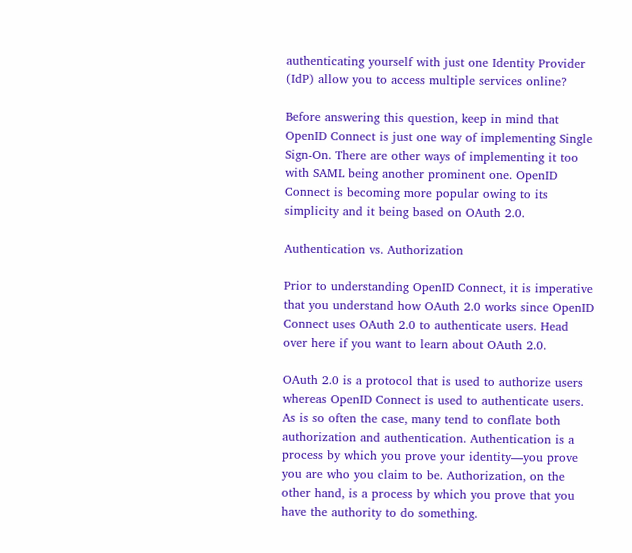authenticating yourself with just one Identity Provider (IdP) allow you to access multiple services online?

Before answering this question, keep in mind that OpenID Connect is just one way of implementing Single Sign-On. There are other ways of implementing it too with SAML being another prominent one. OpenID Connect is becoming more popular owing to its simplicity and it being based on OAuth 2.0.

Authentication vs. Authorization

Prior to understanding OpenID Connect, it is imperative that you understand how OAuth 2.0 works since OpenID Connect uses OAuth 2.0 to authenticate users. Head over here if you want to learn about OAuth 2.0.

OAuth 2.0 is a protocol that is used to authorize users whereas OpenID Connect is used to authenticate users. As is so often the case, many tend to conflate both authorization and authentication. Authentication is a process by which you prove your identity—you prove you are who you claim to be. Authorization, on the other hand, is a process by which you prove that you have the authority to do something.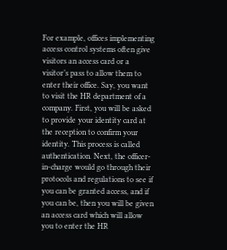For example, offices implementing access control systems often give visitors an access card or a visitor’s pass to allow them to enter their office. Say, you want to visit the HR department of a company. First, you will be asked to provide your identity card at the reception to confirm your identity. This process is called authentication. Next, the officer-in-charge would go through their protocols and regulations to see if you can be granted access, and if you can be, then you will be given an access card which will allow you to enter the HR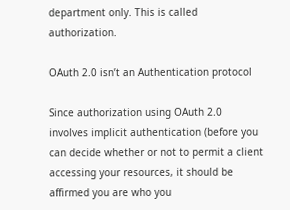department only. This is called authorization.

OAuth 2.0 isn’t an Authentication protocol

Since authorization using OAuth 2.0 involves implicit authentication (before you can decide whether or not to permit a client accessing your resources, it should be affirmed you are who you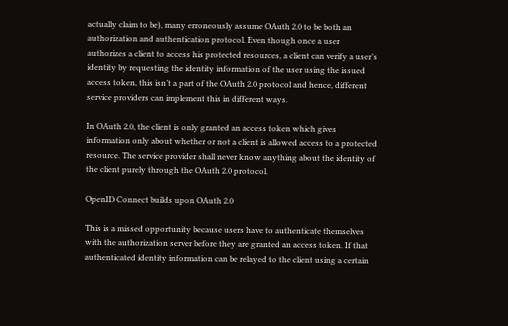actually claim to be), many erroneously assume OAuth 2.0 to be both an authorization and authentication protocol. Even though once a user authorizes a client to access his protected resources, a client can verify a user’s identity by requesting the identity information of the user using the issued access token, this isn’t a part of the OAuth 2.0 protocol and hence, different service providers can implement this in different ways.

In OAuth 2.0, the client is only granted an access token which gives information only about whether or not a client is allowed access to a protected resource. The service provider shall never know anything about the identity of the client purely through the OAuth 2.0 protocol.

OpenID Connect builds upon OAuth 2.0

This is a missed opportunity because users have to authenticate themselves with the authorization server before they are granted an access token. If that authenticated identity information can be relayed to the client using a certain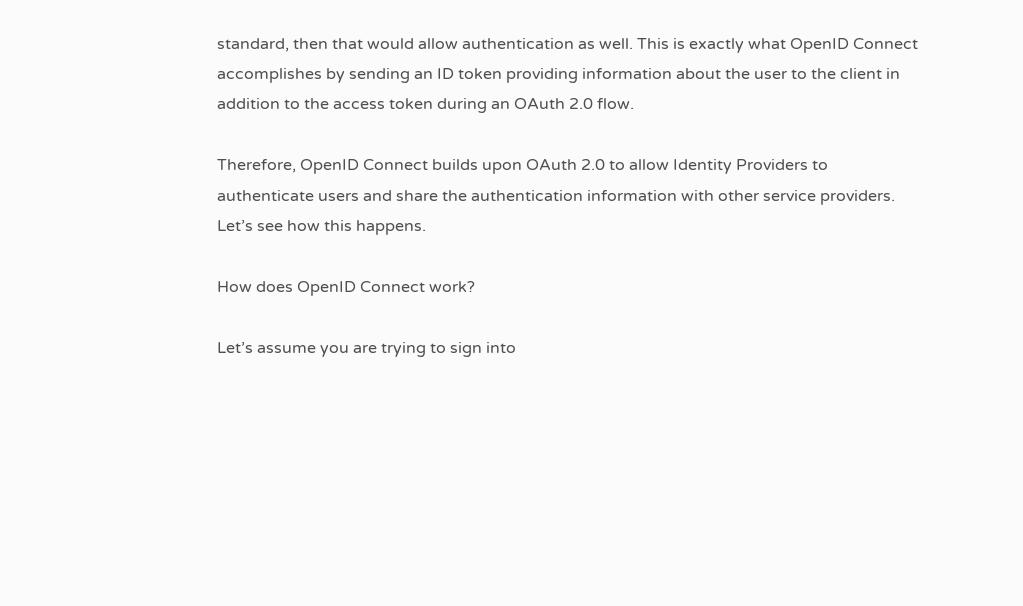standard, then that would allow authentication as well. This is exactly what OpenID Connect accomplishes by sending an ID token providing information about the user to the client in addition to the access token during an OAuth 2.0 flow.

Therefore, OpenID Connect builds upon OAuth 2.0 to allow Identity Providers to authenticate users and share the authentication information with other service providers. Let’s see how this happens.

How does OpenID Connect work?

Let’s assume you are trying to sign into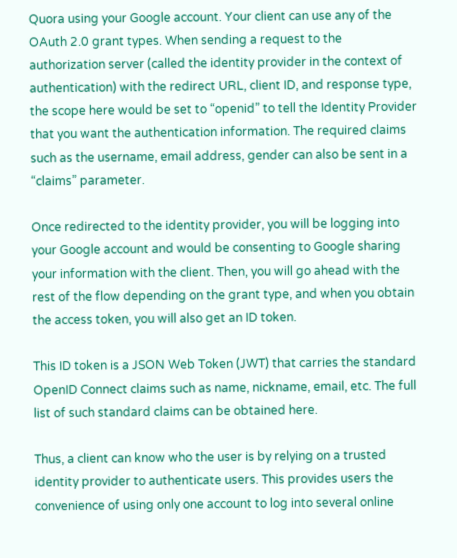Quora using your Google account. Your client can use any of the OAuth 2.0 grant types. When sending a request to the authorization server (called the identity provider in the context of authentication) with the redirect URL, client ID, and response type, the scope here would be set to “openid” to tell the Identity Provider that you want the authentication information. The required claims such as the username, email address, gender can also be sent in a “claims” parameter.

Once redirected to the identity provider, you will be logging into your Google account and would be consenting to Google sharing your information with the client. Then, you will go ahead with the rest of the flow depending on the grant type, and when you obtain the access token, you will also get an ID token.

This ID token is a JSON Web Token (JWT) that carries the standard OpenID Connect claims such as name, nickname, email, etc. The full list of such standard claims can be obtained here.

Thus, a client can know who the user is by relying on a trusted identity provider to authenticate users. This provides users the convenience of using only one account to log into several online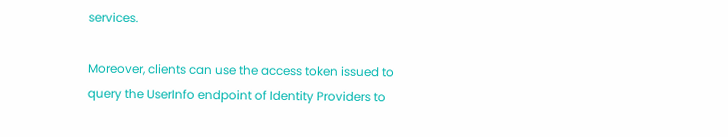services.

Moreover, clients can use the access token issued to query the UserInfo endpoint of Identity Providers to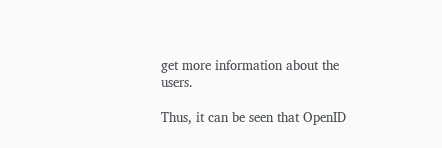get more information about the users.

Thus, it can be seen that OpenID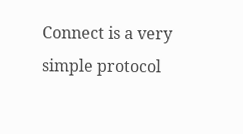Connect is a very simple protocol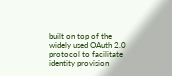built on top of the widely used OAuth 2.0 protocol to facilitate identity provision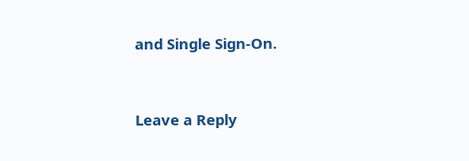and Single Sign-On.


Leave a Reply